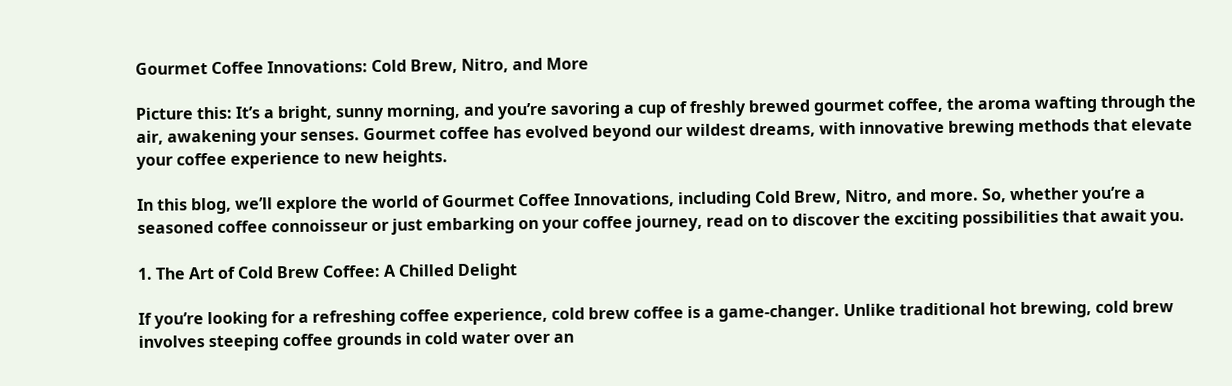Gourmet Coffee Innovations: Cold Brew, Nitro, and More

Picture this: It’s a bright, sunny morning, and you’re savoring a cup of freshly brewed gourmet coffee, the aroma wafting through the air, awakening your senses. Gourmet coffee has evolved beyond our wildest dreams, with innovative brewing methods that elevate your coffee experience to new heights.

In this blog, we’ll explore the world of Gourmet Coffee Innovations, including Cold Brew, Nitro, and more. So, whether you’re a seasoned coffee connoisseur or just embarking on your coffee journey, read on to discover the exciting possibilities that await you.

1. The Art of Cold Brew Coffee: A Chilled Delight

If you’re looking for a refreshing coffee experience, cold brew coffee is a game-changer. Unlike traditional hot brewing, cold brew involves steeping coffee grounds in cold water over an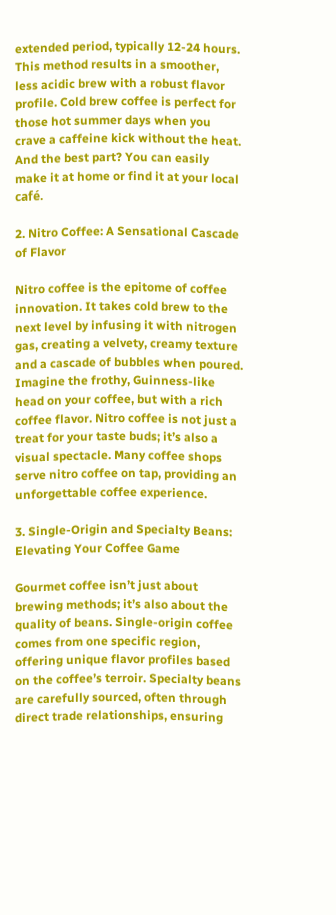extended period, typically 12-24 hours. This method results in a smoother, less acidic brew with a robust flavor profile. Cold brew coffee is perfect for those hot summer days when you crave a caffeine kick without the heat. And the best part? You can easily make it at home or find it at your local café.

2. Nitro Coffee: A Sensational Cascade of Flavor

Nitro coffee is the epitome of coffee innovation. It takes cold brew to the next level by infusing it with nitrogen gas, creating a velvety, creamy texture and a cascade of bubbles when poured. Imagine the frothy, Guinness-like head on your coffee, but with a rich coffee flavor. Nitro coffee is not just a treat for your taste buds; it’s also a visual spectacle. Many coffee shops serve nitro coffee on tap, providing an unforgettable coffee experience.

3. Single-Origin and Specialty Beans: Elevating Your Coffee Game

Gourmet coffee isn’t just about brewing methods; it’s also about the quality of beans. Single-origin coffee comes from one specific region, offering unique flavor profiles based on the coffee’s terroir. Specialty beans are carefully sourced, often through direct trade relationships, ensuring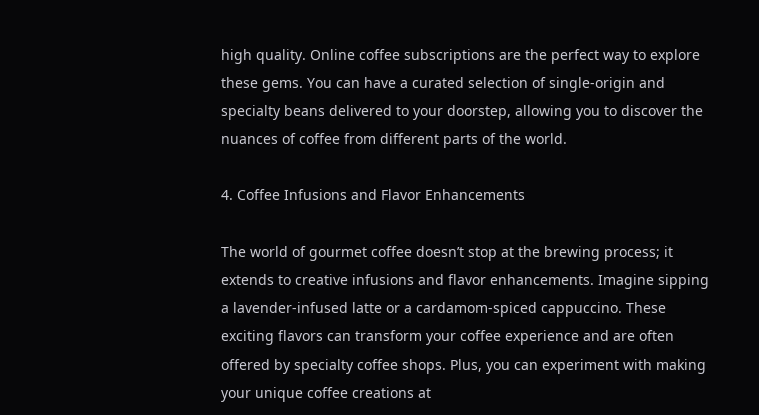high quality. Online coffee subscriptions are the perfect way to explore these gems. You can have a curated selection of single-origin and specialty beans delivered to your doorstep, allowing you to discover the nuances of coffee from different parts of the world.

4. Coffee Infusions and Flavor Enhancements

The world of gourmet coffee doesn’t stop at the brewing process; it extends to creative infusions and flavor enhancements. Imagine sipping a lavender-infused latte or a cardamom-spiced cappuccino. These exciting flavors can transform your coffee experience and are often offered by specialty coffee shops. Plus, you can experiment with making your unique coffee creations at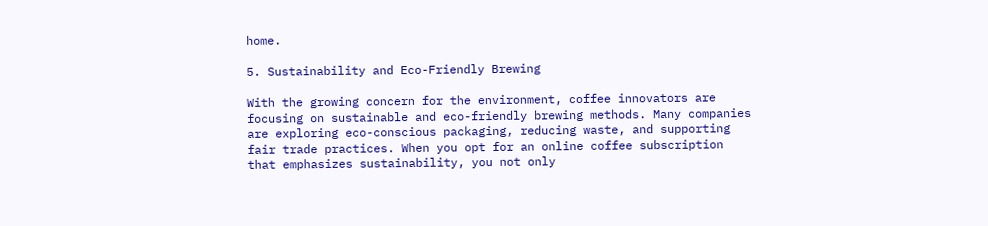home.

5. Sustainability and Eco-Friendly Brewing

With the growing concern for the environment, coffee innovators are focusing on sustainable and eco-friendly brewing methods. Many companies are exploring eco-conscious packaging, reducing waste, and supporting fair trade practices. When you opt for an online coffee subscription that emphasizes sustainability, you not only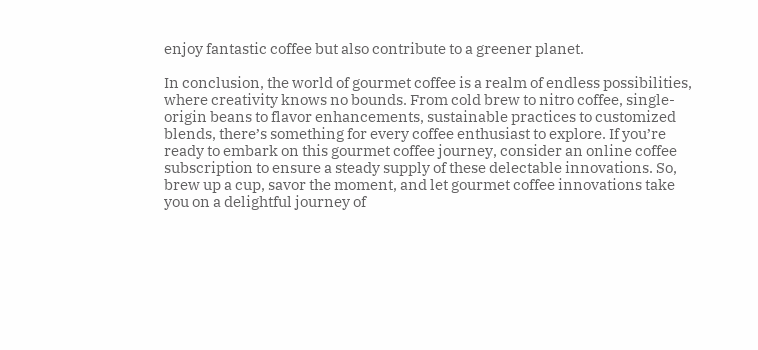enjoy fantastic coffee but also contribute to a greener planet.

In conclusion, the world of gourmet coffee is a realm of endless possibilities, where creativity knows no bounds. From cold brew to nitro coffee, single-origin beans to flavor enhancements, sustainable practices to customized blends, there’s something for every coffee enthusiast to explore. If you’re ready to embark on this gourmet coffee journey, consider an online coffee subscription to ensure a steady supply of these delectable innovations. So, brew up a cup, savor the moment, and let gourmet coffee innovations take you on a delightful journey of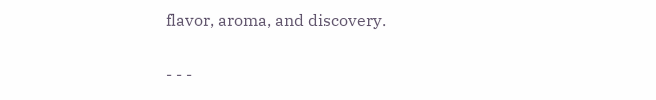flavor, aroma, and discovery.

- - -